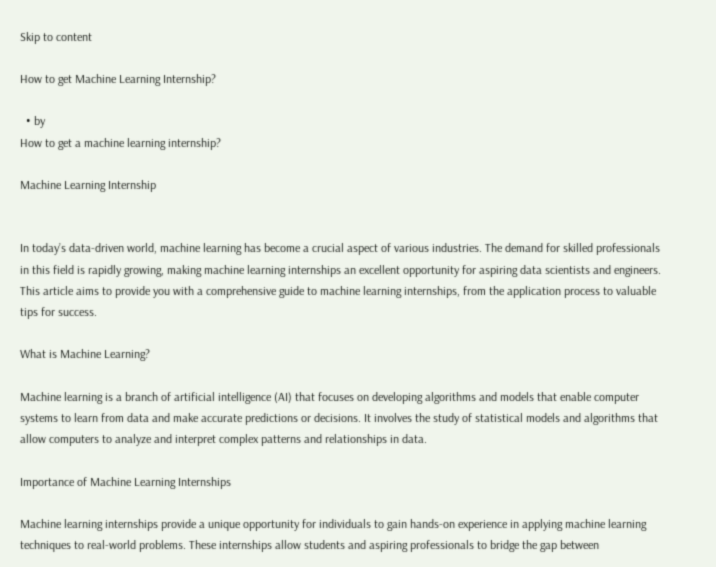Skip to content

How to get Machine Learning Internship?

  • by
How to get a machine learning internship?

Machine Learning Internship


In today’s data-driven world, machine learning has become a crucial aspect of various industries. The demand for skilled professionals in this field is rapidly growing, making machine learning internships an excellent opportunity for aspiring data scientists and engineers. This article aims to provide you with a comprehensive guide to machine learning internships, from the application process to valuable tips for success.

What is Machine Learning?

Machine learning is a branch of artificial intelligence (AI) that focuses on developing algorithms and models that enable computer systems to learn from data and make accurate predictions or decisions. It involves the study of statistical models and algorithms that allow computers to analyze and interpret complex patterns and relationships in data.

Importance of Machine Learning Internships

Machine learning internships provide a unique opportunity for individuals to gain hands-on experience in applying machine learning techniques to real-world problems. These internships allow students and aspiring professionals to bridge the gap between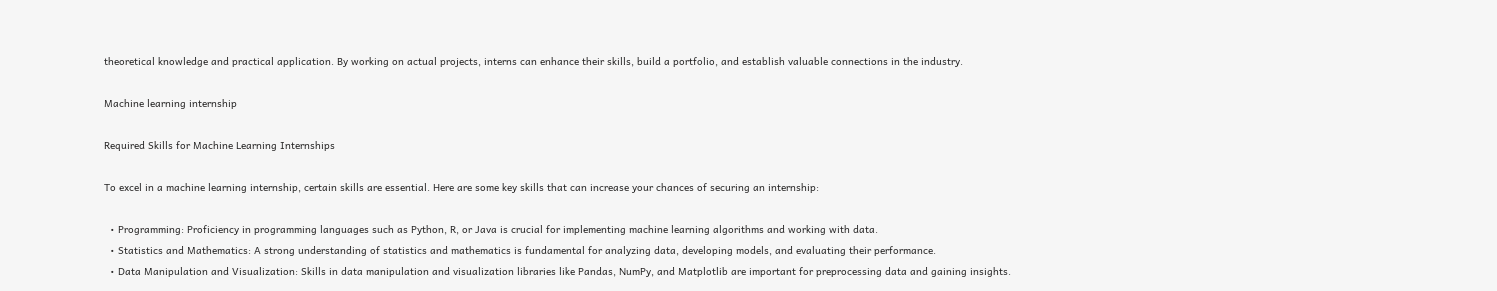theoretical knowledge and practical application. By working on actual projects, interns can enhance their skills, build a portfolio, and establish valuable connections in the industry.

Machine learning internship

Required Skills for Machine Learning Internships

To excel in a machine learning internship, certain skills are essential. Here are some key skills that can increase your chances of securing an internship:

  • Programming: Proficiency in programming languages such as Python, R, or Java is crucial for implementing machine learning algorithms and working with data.
  • Statistics and Mathematics: A strong understanding of statistics and mathematics is fundamental for analyzing data, developing models, and evaluating their performance.
  • Data Manipulation and Visualization: Skills in data manipulation and visualization libraries like Pandas, NumPy, and Matplotlib are important for preprocessing data and gaining insights.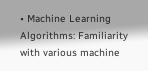• Machine Learning Algorithms: Familiarity with various machine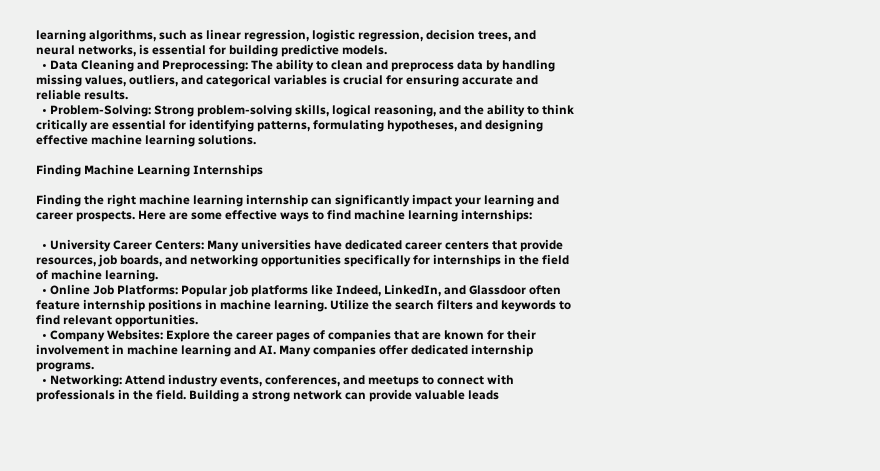learning algorithms, such as linear regression, logistic regression, decision trees, and neural networks, is essential for building predictive models.
  • Data Cleaning and Preprocessing: The ability to clean and preprocess data by handling missing values, outliers, and categorical variables is crucial for ensuring accurate and reliable results.
  • Problem-Solving: Strong problem-solving skills, logical reasoning, and the ability to think critically are essential for identifying patterns, formulating hypotheses, and designing effective machine learning solutions.

Finding Machine Learning Internships

Finding the right machine learning internship can significantly impact your learning and career prospects. Here are some effective ways to find machine learning internships:

  • University Career Centers: Many universities have dedicated career centers that provide resources, job boards, and networking opportunities specifically for internships in the field of machine learning.
  • Online Job Platforms: Popular job platforms like Indeed, LinkedIn, and Glassdoor often feature internship positions in machine learning. Utilize the search filters and keywords to find relevant opportunities.
  • Company Websites: Explore the career pages of companies that are known for their involvement in machine learning and AI. Many companies offer dedicated internship programs.
  • Networking: Attend industry events, conferences, and meetups to connect with professionals in the field. Building a strong network can provide valuable leads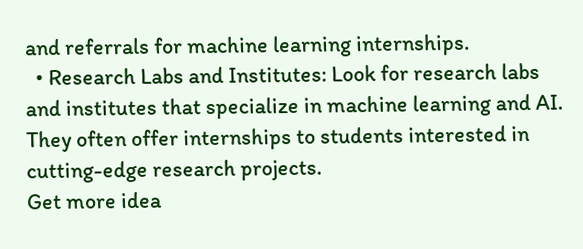and referrals for machine learning internships.
  • Research Labs and Institutes: Look for research labs and institutes that specialize in machine learning and AI. They often offer internships to students interested in cutting-edge research projects.
Get more idea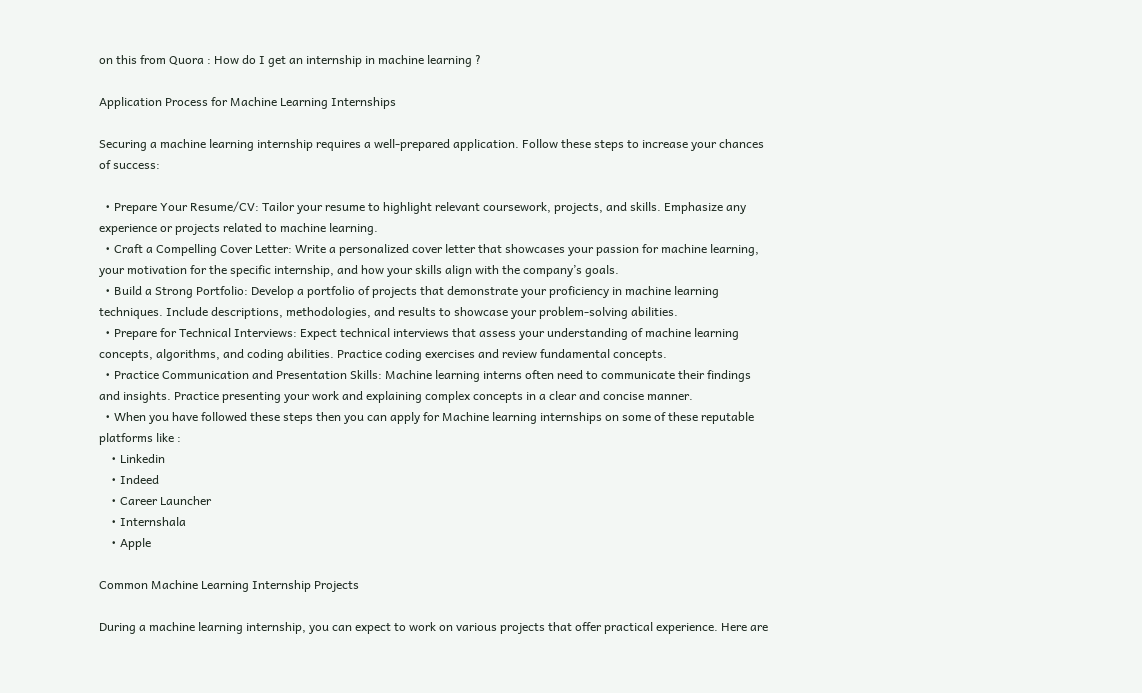on this from Quora : How do I get an internship in machine learning ?

Application Process for Machine Learning Internships

Securing a machine learning internship requires a well-prepared application. Follow these steps to increase your chances of success:

  • Prepare Your Resume/CV: Tailor your resume to highlight relevant coursework, projects, and skills. Emphasize any experience or projects related to machine learning.
  • Craft a Compelling Cover Letter: Write a personalized cover letter that showcases your passion for machine learning, your motivation for the specific internship, and how your skills align with the company’s goals.
  • Build a Strong Portfolio: Develop a portfolio of projects that demonstrate your proficiency in machine learning techniques. Include descriptions, methodologies, and results to showcase your problem-solving abilities.
  • Prepare for Technical Interviews: Expect technical interviews that assess your understanding of machine learning concepts, algorithms, and coding abilities. Practice coding exercises and review fundamental concepts.
  • Practice Communication and Presentation Skills: Machine learning interns often need to communicate their findings and insights. Practice presenting your work and explaining complex concepts in a clear and concise manner.
  • When you have followed these steps then you can apply for Machine learning internships on some of these reputable platforms like :
    • Linkedin
    • Indeed
    • Career Launcher
    • Internshala
    • Apple

Common Machine Learning Internship Projects

During a machine learning internship, you can expect to work on various projects that offer practical experience. Here are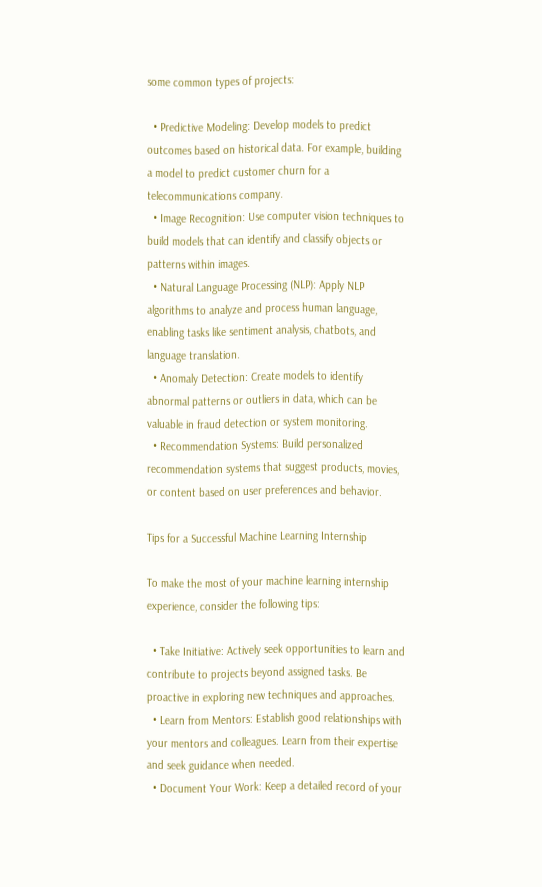some common types of projects:

  • Predictive Modeling: Develop models to predict outcomes based on historical data. For example, building a model to predict customer churn for a telecommunications company.
  • Image Recognition: Use computer vision techniques to build models that can identify and classify objects or patterns within images.
  • Natural Language Processing (NLP): Apply NLP algorithms to analyze and process human language, enabling tasks like sentiment analysis, chatbots, and language translation.
  • Anomaly Detection: Create models to identify abnormal patterns or outliers in data, which can be valuable in fraud detection or system monitoring.
  • Recommendation Systems: Build personalized recommendation systems that suggest products, movies, or content based on user preferences and behavior.

Tips for a Successful Machine Learning Internship

To make the most of your machine learning internship experience, consider the following tips:

  • Take Initiative: Actively seek opportunities to learn and contribute to projects beyond assigned tasks. Be proactive in exploring new techniques and approaches.
  • Learn from Mentors: Establish good relationships with your mentors and colleagues. Learn from their expertise and seek guidance when needed.
  • Document Your Work: Keep a detailed record of your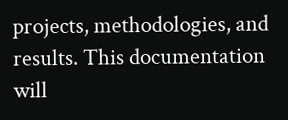projects, methodologies, and results. This documentation will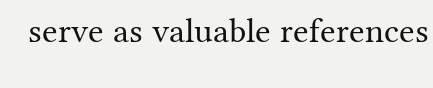serve as valuable references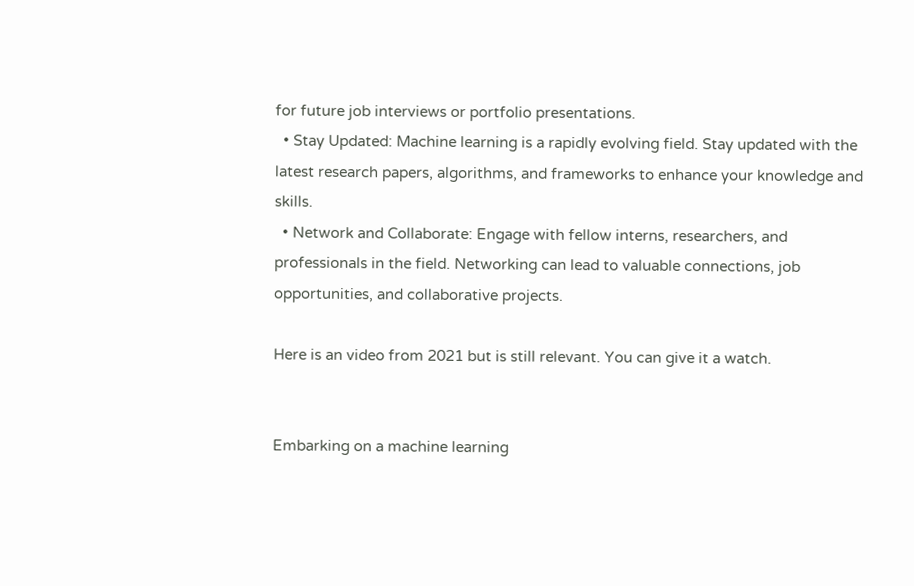for future job interviews or portfolio presentations.
  • Stay Updated: Machine learning is a rapidly evolving field. Stay updated with the latest research papers, algorithms, and frameworks to enhance your knowledge and skills.
  • Network and Collaborate: Engage with fellow interns, researchers, and professionals in the field. Networking can lead to valuable connections, job opportunities, and collaborative projects.

Here is an video from 2021 but is still relevant. You can give it a watch.


Embarking on a machine learning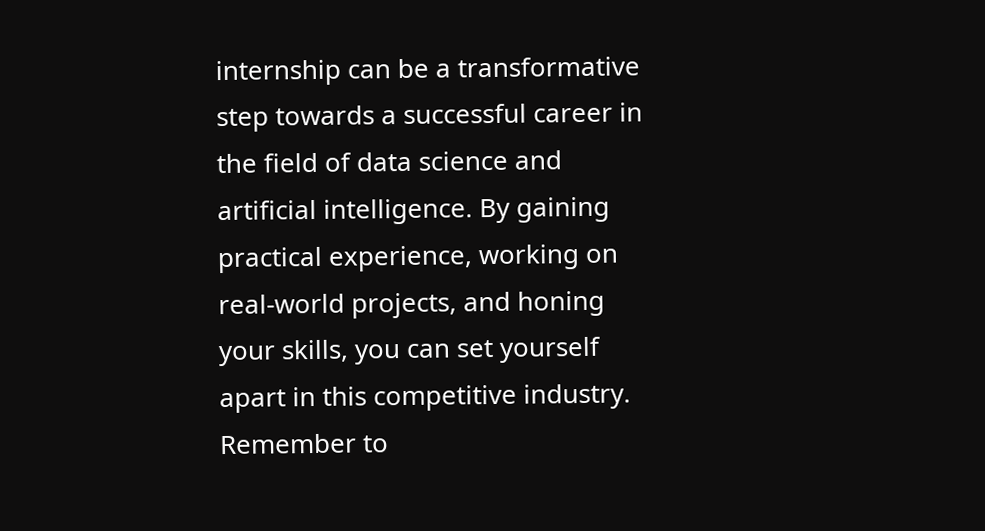internship can be a transformative step towards a successful career in the field of data science and artificial intelligence. By gaining practical experience, working on real-world projects, and honing your skills, you can set yourself apart in this competitive industry. Remember to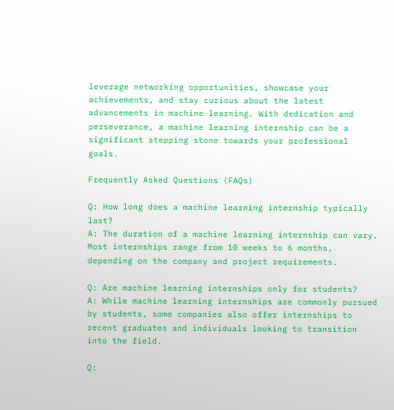leverage networking opportunities, showcase your achievements, and stay curious about the latest advancements in machine learning. With dedication and perseverance, a machine learning internship can be a significant stepping stone towards your professional goals.

Frequently Asked Questions (FAQs)

Q: How long does a machine learning internship typically last?
A: The duration of a machine learning internship can vary. Most internships range from 10 weeks to 6 months, depending on the company and project requirements.

Q: Are machine learning internships only for students?
A: While machine learning internships are commonly pursued by students, some companies also offer internships to recent graduates and individuals looking to transition into the field.

Q: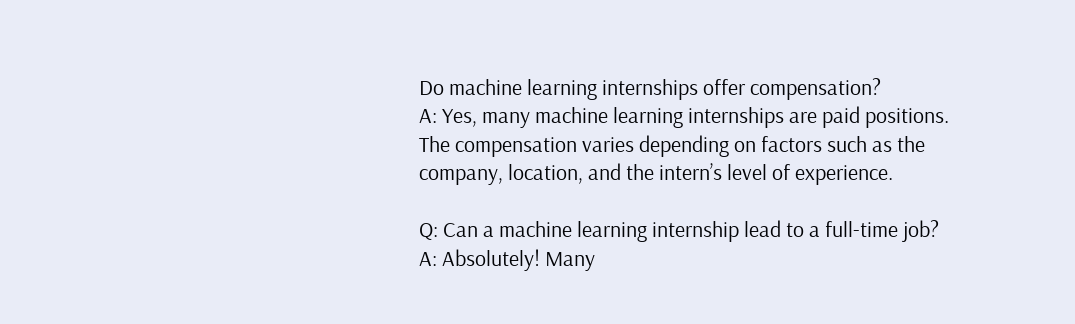Do machine learning internships offer compensation?
A: Yes, many machine learning internships are paid positions. The compensation varies depending on factors such as the company, location, and the intern’s level of experience.

Q: Can a machine learning internship lead to a full-time job?
A: Absolutely! Many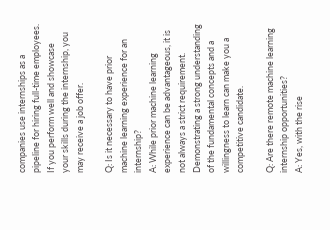companies use internships as a pipeline for hiring full-time employees. If you perform well and showcase your skills during the internship, you may receive a job offer.

Q: Is it necessary to have prior machine learning experience for an internship?
A: While prior machine learning experience can be advantageous, it is not always a strict requirement. Demonstrating a strong understanding of the fundamental concepts and a willingness to learn can make you a competitive candidate.

Q: Are there remote machine learning internship opportunities?
A: Yes, with the rise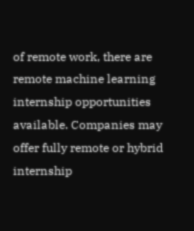of remote work, there are remote machine learning internship opportunities available. Companies may offer fully remote or hybrid internship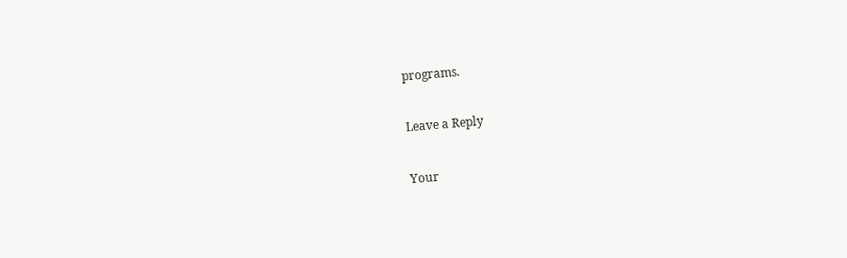programs.

Leave a Reply

Your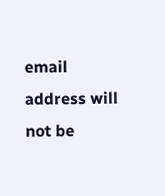email address will not be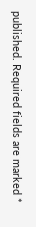published. Required fields are marked *